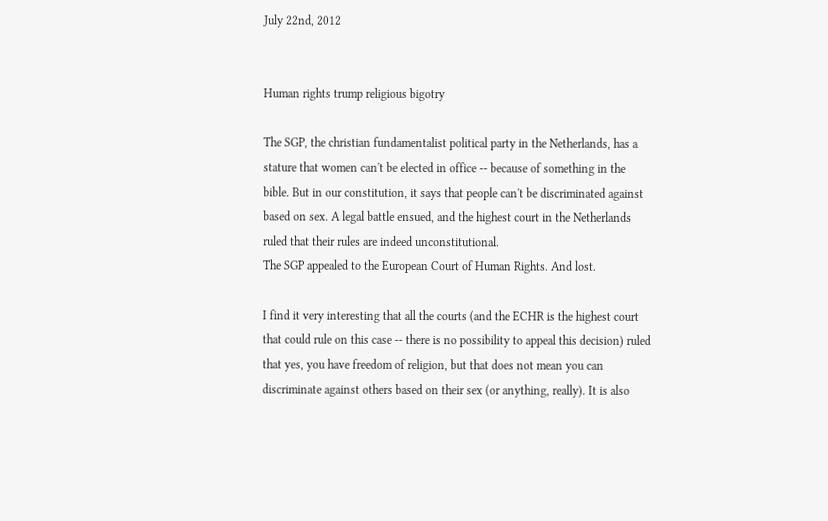July 22nd, 2012


Human rights trump religious bigotry

The SGP, the christian fundamentalist political party in the Netherlands, has a stature that women can't be elected in office -- because of something in the bible. But in our constitution, it says that people can't be discriminated against based on sex. A legal battle ensued, and the highest court in the Netherlands ruled that their rules are indeed unconstitutional.
The SGP appealed to the European Court of Human Rights. And lost.

I find it very interesting that all the courts (and the ECHR is the highest court that could rule on this case -- there is no possibility to appeal this decision) ruled that yes, you have freedom of religion, but that does not mean you can discriminate against others based on their sex (or anything, really). It is also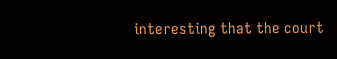interesting that the court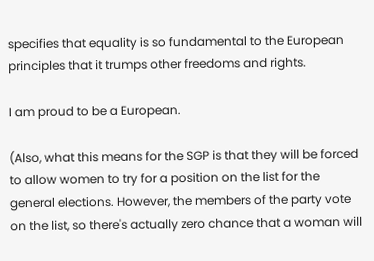specifies that equality is so fundamental to the European principles that it trumps other freedoms and rights.

I am proud to be a European.

(Also, what this means for the SGP is that they will be forced to allow women to try for a position on the list for the general elections. However, the members of the party vote on the list, so there's actually zero chance that a woman will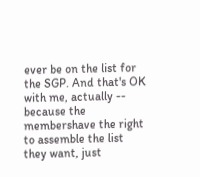ever be on the list for the SGP. And that's OK with me, actually -- because the membershave the right to assemble the list they want, just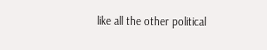like all the other political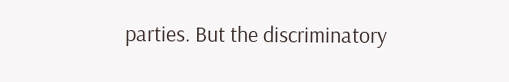parties. But the discriminatory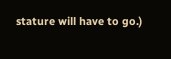stature will have to go.)